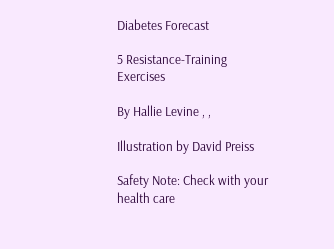Diabetes Forecast

5 Resistance-Training Exercises

By Hallie Levine , ,

Illustration by David Preiss

Safety Note: Check with your health care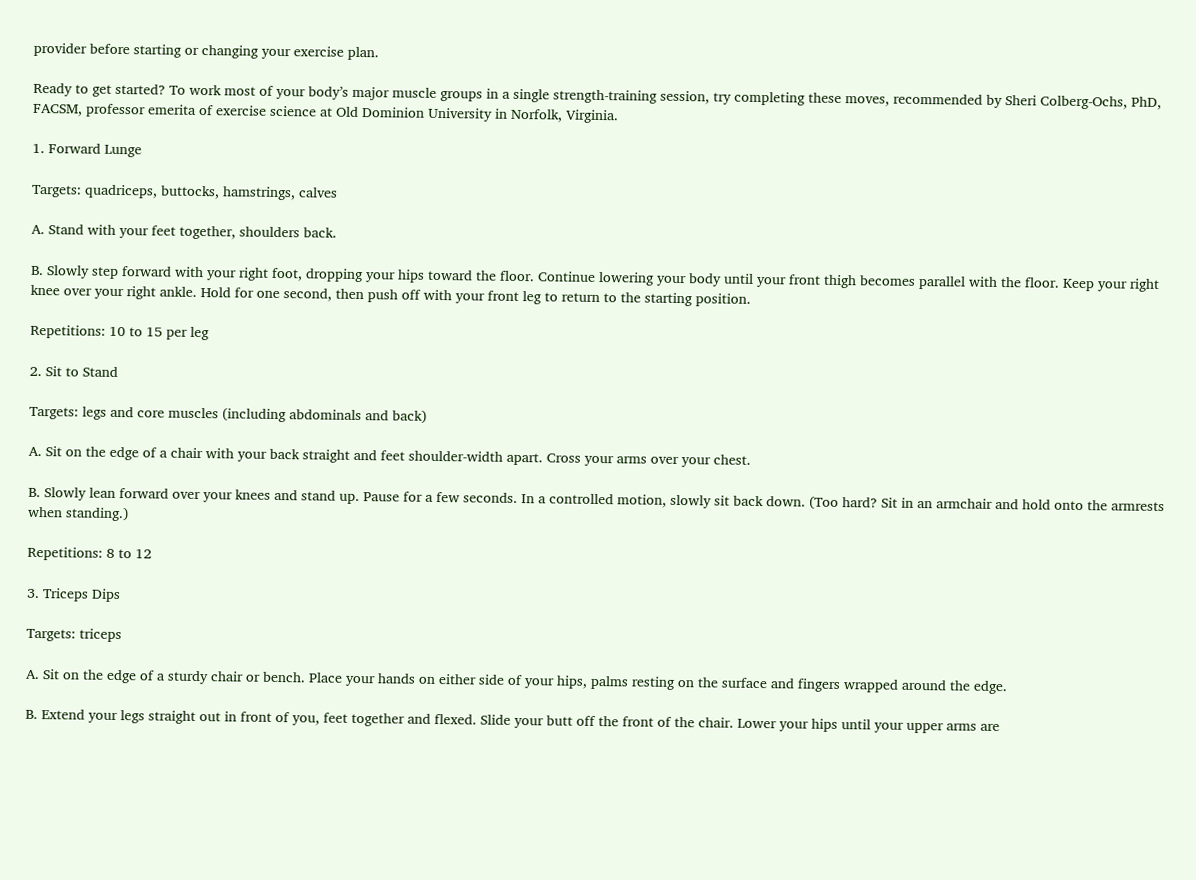provider before starting or changing your exercise plan.

Ready to get started? To work most of your body’s major muscle groups in a single strength-training session, try completing these moves, recommended by Sheri Colberg-Ochs, PhD, FACSM, professor emerita of exercise science at Old Dominion University in Norfolk, Virginia.

1. Forward Lunge

Targets: quadriceps, buttocks, hamstrings, calves

A. Stand with your feet together, shoulders back.

B. Slowly step forward with your right foot, dropping your hips toward the floor. Continue lowering your body until your front thigh becomes parallel with the floor. Keep your right knee over your right ankle. Hold for one second, then push off with your front leg to return to the starting position.

Repetitions: 10 to 15 per leg

2. Sit to Stand

Targets: legs and core muscles (including abdominals and back)

A. Sit on the edge of a chair with your back straight and feet shoulder-width apart. Cross your arms over your chest.

B. Slowly lean forward over your knees and stand up. Pause for a few seconds. In a controlled motion, slowly sit back down. (Too hard? Sit in an armchair and hold onto the armrests when standing.)

Repetitions: 8 to 12

3. Triceps Dips

Targets: triceps

A. Sit on the edge of a sturdy chair or bench. Place your hands on either side of your hips, palms resting on the surface and fingers wrapped around the edge.

B. Extend your legs straight out in front of you, feet together and flexed. Slide your butt off the front of the chair. Lower your hips until your upper arms are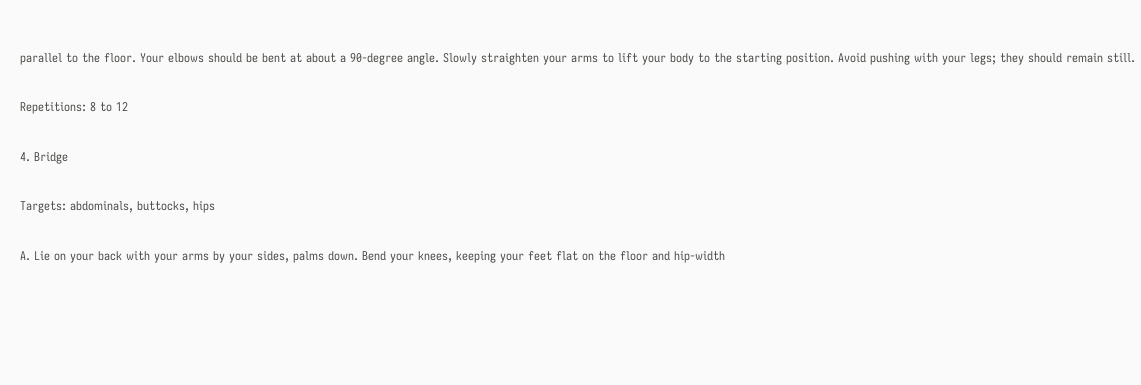parallel to the floor. Your elbows should be bent at about a 90-degree angle. Slowly straighten your arms to lift your body to the starting position. Avoid pushing with your legs; they should remain still.

Repetitions: 8 to 12

4. Bridge

Targets: abdominals, buttocks, hips

A. Lie on your back with your arms by your sides, palms down. Bend your knees, keeping your feet flat on the floor and hip-width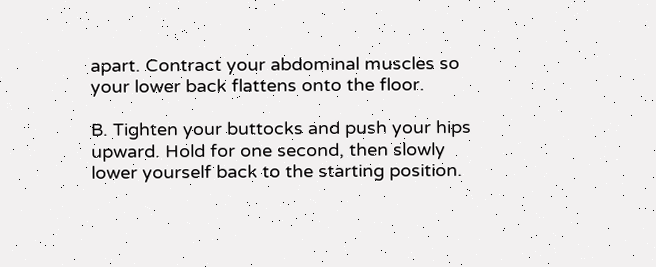apart. Contract your abdominal muscles so your lower back flattens onto the floor.

B. Tighten your buttocks and push your hips upward. Hold for one second, then slowly lower yourself back to the starting position.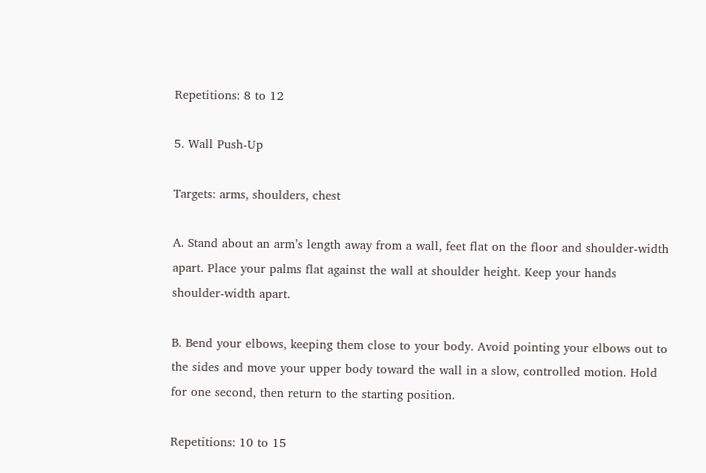Repetitions: 8 to 12

5. Wall Push-Up

Targets: arms, shoulders, chest

A. Stand about an arm’s length away from a wall, feet flat on the floor and shoulder-width apart. Place your palms flat against the wall at shoulder height. Keep your hands shoulder-width apart.

B. Bend your elbows, keeping them close to your body. Avoid pointing your elbows out to the sides and move your upper body toward the wall in a slow, controlled motion. Hold for one second, then return to the starting position.

Repetitions: 10 to 15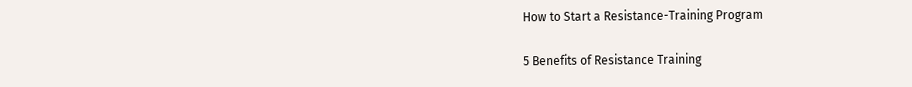How to Start a Resistance-Training Program

5 Benefits of Resistance Training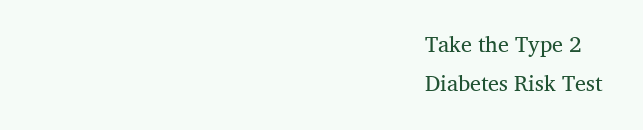Take the Type 2
Diabetes Risk Test